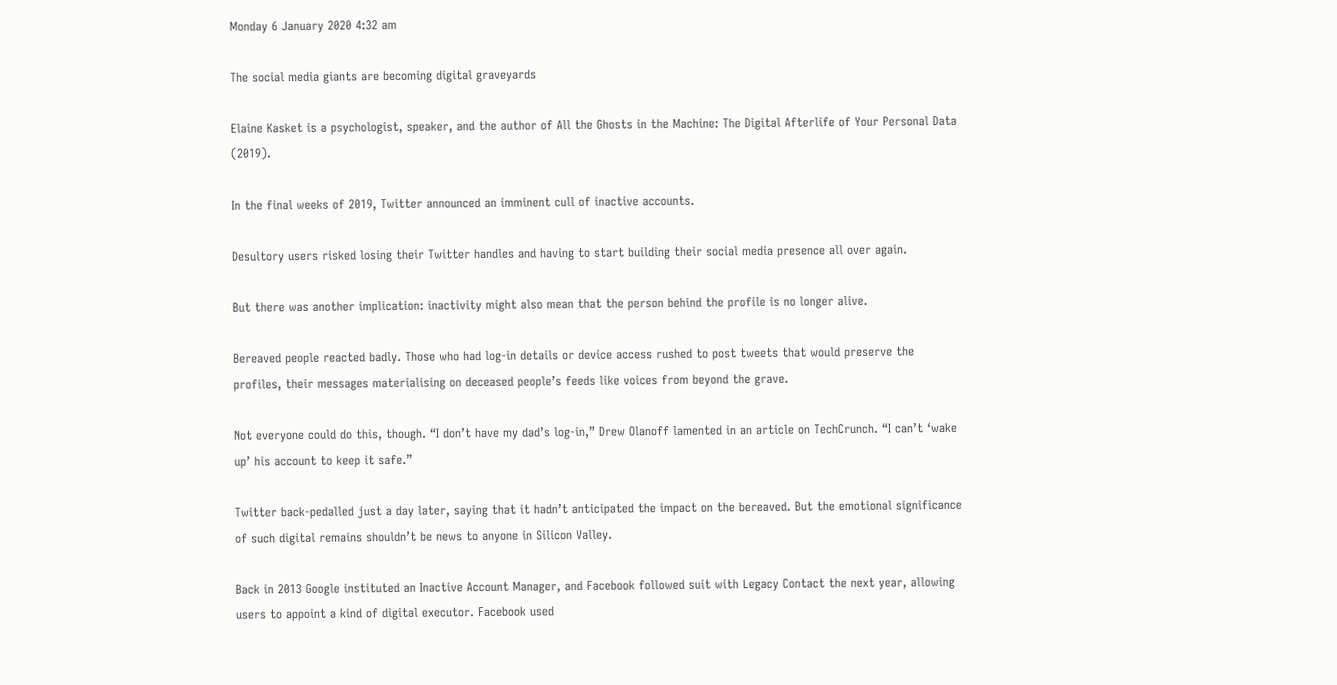Monday 6 January 2020 4:32 am

The social media giants are becoming digital graveyards

Elaine Kasket is a psychologist, speaker, and the author of All the Ghosts in the Machine: The Digital Afterlife of Your Personal Data (2019).

In the final weeks of 2019, Twitter announced an imminent cull of inactive accounts.

Desultory users risked losing their Twitter handles and having to start building their social media presence all over again.

But there was another implication: inactivity might also mean that the person behind the profile is no longer alive.

Bereaved people reacted badly. Those who had log-in details or device access rushed to post tweets that would preserve the profiles, their messages materialising on deceased people’s feeds like voices from beyond the grave.

Not everyone could do this, though. “I don’t have my dad’s log-in,” Drew Olanoff lamented in an article on TechCrunch. “I can’t ‘wake up’ his account to keep it safe.”

Twitter back-pedalled just a day later, saying that it hadn’t anticipated the impact on the bereaved. But the emotional significance of such digital remains shouldn’t be news to anyone in Silicon Valley.

Back in 2013 Google instituted an Inactive Account Manager, and Facebook followed suit with Legacy Contact the next year, allowing users to appoint a kind of digital executor. Facebook used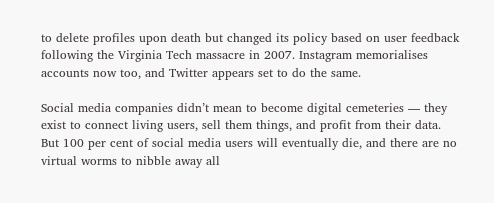to delete profiles upon death but changed its policy based on user feedback following the Virginia Tech massacre in 2007. Instagram memorialises accounts now too, and Twitter appears set to do the same.

Social media companies didn’t mean to become digital cemeteries — they exist to connect living users, sell them things, and profit from their data. But 100 per cent of social media users will eventually die, and there are no virtual worms to nibble away all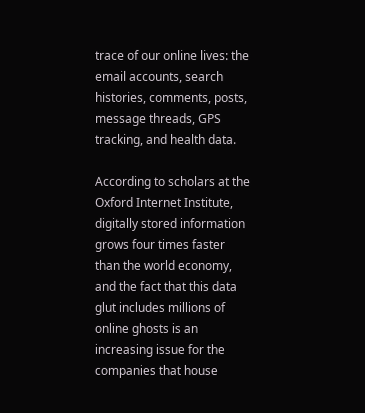trace of our online lives: the email accounts, search histories, comments, posts, message threads, GPS tracking, and health data.

According to scholars at the Oxford Internet Institute, digitally stored information grows four times faster than the world economy, and the fact that this data glut includes millions of online ghosts is an increasing issue for the companies that house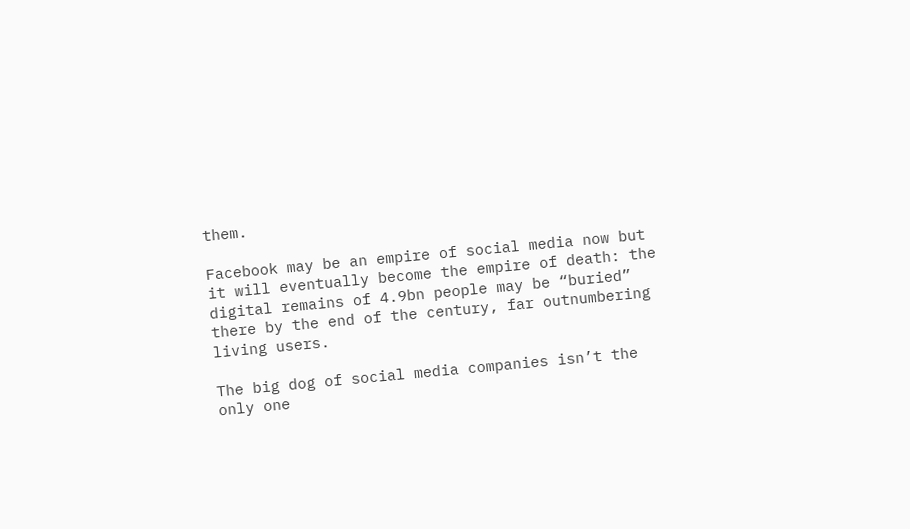them.

Facebook may be an empire of social media now but it will eventually become the empire of death: the digital remains of 4.9bn people may be “buried” there by the end of the century, far outnumbering living users.

The big dog of social media companies isn’t the only one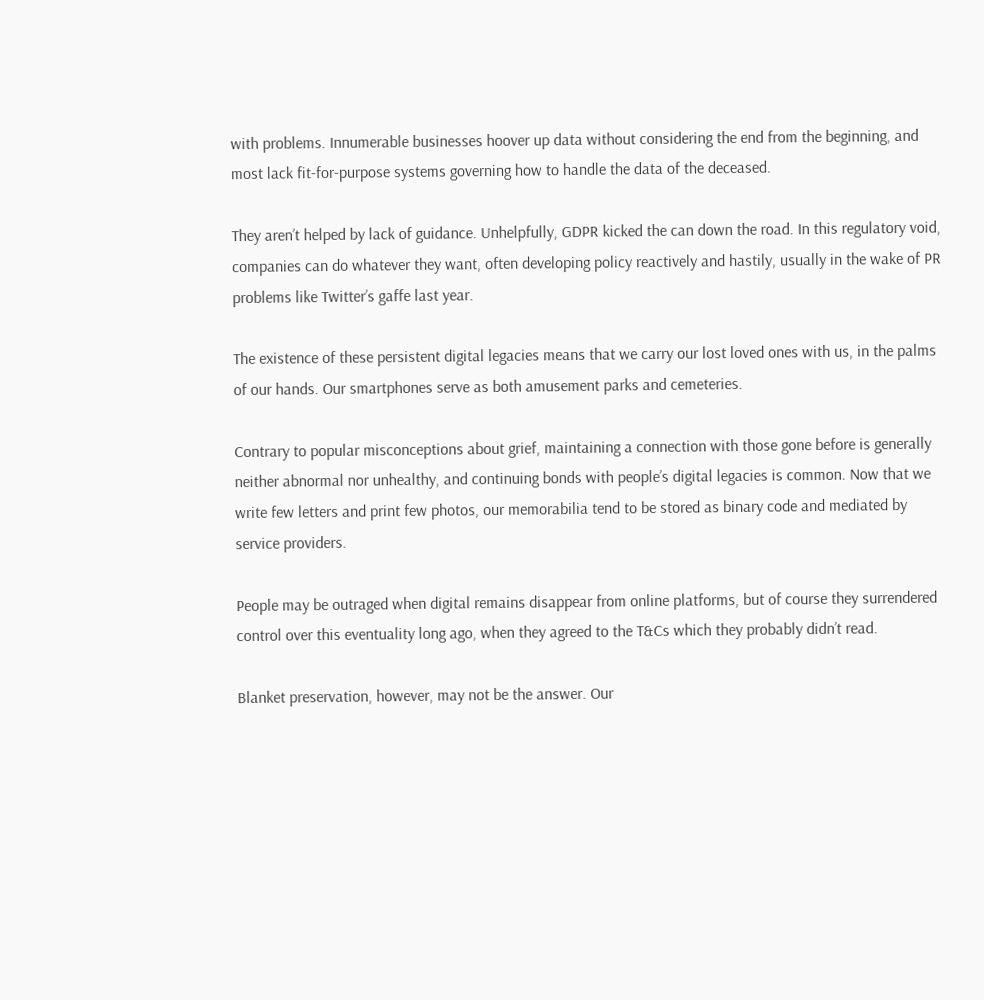with problems. Innumerable businesses hoover up data without considering the end from the beginning, and most lack fit-for-purpose systems governing how to handle the data of the deceased.

They aren’t helped by lack of guidance. Unhelpfully, GDPR kicked the can down the road. In this regulatory void, companies can do whatever they want, often developing policy reactively and hastily, usually in the wake of PR problems like Twitter’s gaffe last year.

The existence of these persistent digital legacies means that we carry our lost loved ones with us, in the palms of our hands. Our smartphones serve as both amusement parks and cemeteries.

Contrary to popular misconceptions about grief, maintaining a connection with those gone before is generally neither abnormal nor unhealthy, and continuing bonds with people’s digital legacies is common. Now that we write few letters and print few photos, our memorabilia tend to be stored as binary code and mediated by service providers.

People may be outraged when digital remains disappear from online platforms, but of course they surrendered control over this eventuality long ago, when they agreed to the T&Cs which they probably didn’t read.

Blanket preservation, however, may not be the answer. Our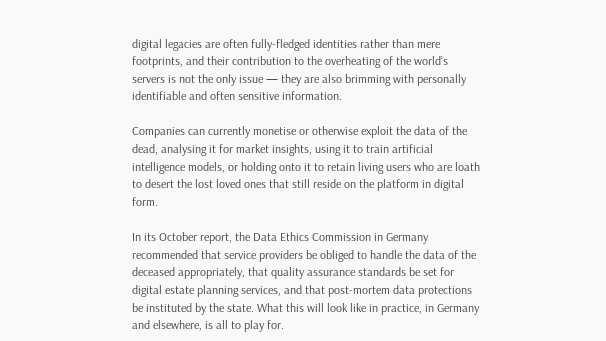digital legacies are often fully-fledged identities rather than mere footprints, and their contribution to the overheating of the world’s servers is not the only issue — they are also brimming with personally identifiable and often sensitive information.

Companies can currently monetise or otherwise exploit the data of the dead, analysing it for market insights, using it to train artificial intelligence models, or holding onto it to retain living users who are loath to desert the lost loved ones that still reside on the platform in digital form.

In its October report, the Data Ethics Commission in Germany  recommended that service providers be obliged to handle the data of the deceased appropriately, that quality assurance standards be set for digital estate planning services, and that post-mortem data protections be instituted by the state. What this will look like in practice, in Germany and elsewhere, is all to play for.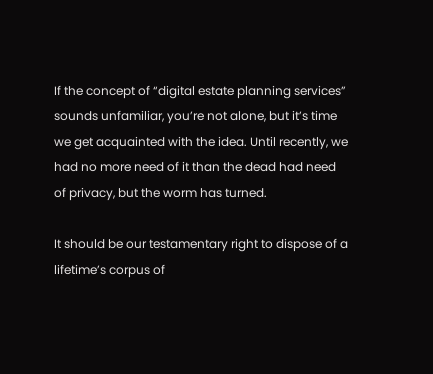If the concept of “digital estate planning services” sounds unfamiliar, you’re not alone, but it’s time we get acquainted with the idea. Until recently, we had no more need of it than the dead had need of privacy, but the worm has turned.

It should be our testamentary right to dispose of a lifetime’s corpus of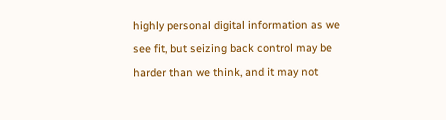highly personal digital information as we see fit, but seizing back control may be harder than we think, and it may not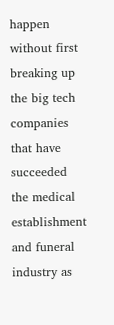happen without first breaking up the big tech companies that have succeeded the medical establishment and funeral industry as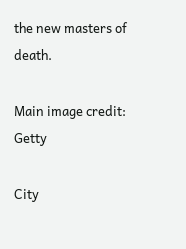the new masters of death.

Main image credit: Getty

City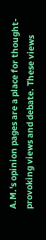A.M.'s opinion pages are a place for thought-provoking views and debate. These views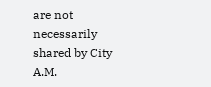are not necessarily shared by City A.M.